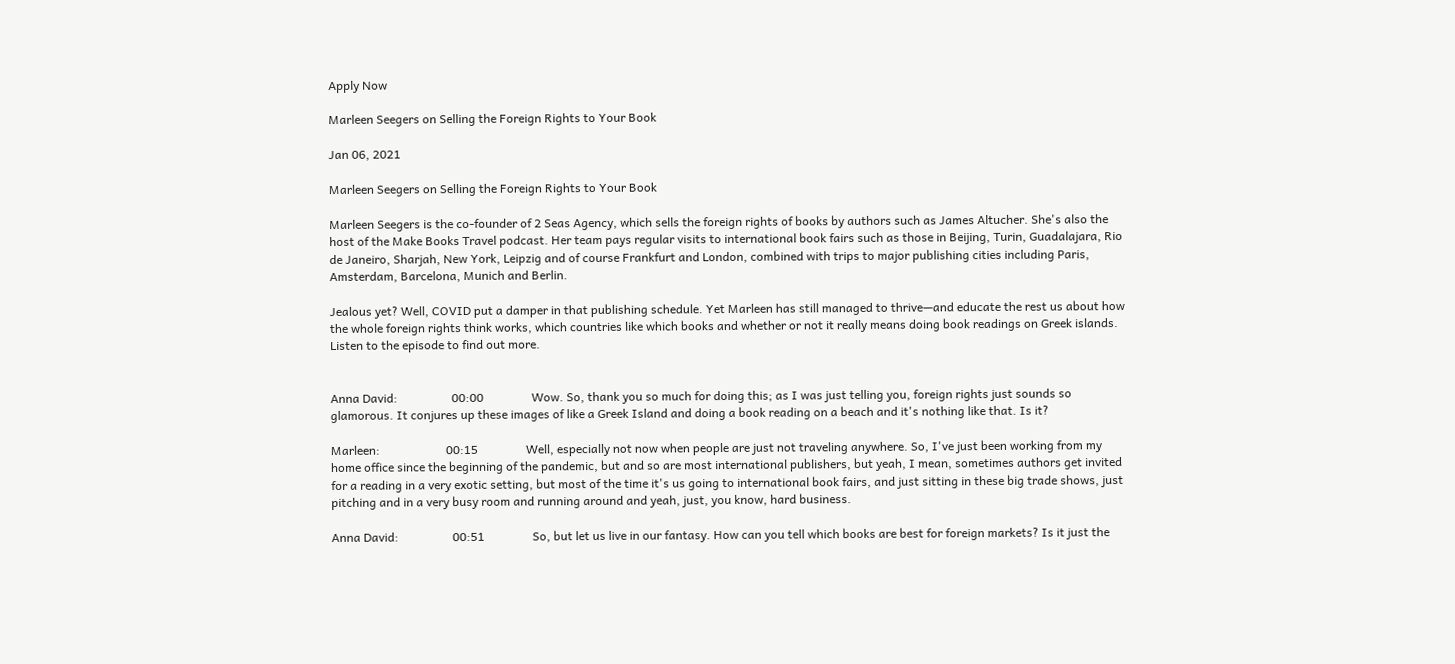Apply Now

Marleen Seegers on Selling the Foreign Rights to Your Book

Jan 06, 2021

Marleen Seegers on Selling the Foreign Rights to Your Book

Marleen Seegers is the co-founder of 2 Seas Agency, which sells the foreign rights of books by authors such as James Altucher. She's also the host of the Make Books Travel podcast. Her team pays regular visits to international book fairs such as those in Beijing, Turin, Guadalajara, Rio de Janeiro, Sharjah, New York, Leipzig and of course Frankfurt and London, combined with trips to major publishing cities including Paris, Amsterdam, Barcelona, Munich and Berlin.

Jealous yet? Well, COVID put a damper in that publishing schedule. Yet Marleen has still managed to thrive—and educate the rest us about how the whole foreign rights think works, which countries like which books and whether or not it really means doing book readings on Greek islands.  Listen to the episode to find out more.


Anna David:                  00:00                Wow. So, thank you so much for doing this; as I was just telling you, foreign rights just sounds so glamorous. It conjures up these images of like a Greek Island and doing a book reading on a beach and it's nothing like that. Is it?

Marleen:                      00:15                Well, especially not now when people are just not traveling anywhere. So, I've just been working from my home office since the beginning of the pandemic, but and so are most international publishers, but yeah, I mean, sometimes authors get invited for a reading in a very exotic setting, but most of the time it's us going to international book fairs, and just sitting in these big trade shows, just pitching and in a very busy room and running around and yeah, just, you know, hard business.

Anna David:                  00:51                So, but let us live in our fantasy. How can you tell which books are best for foreign markets? Is it just the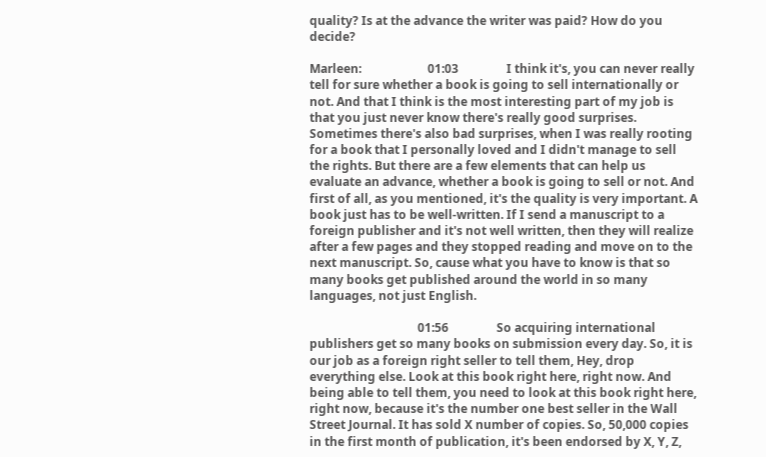quality? Is at the advance the writer was paid? How do you decide?

Marleen:                      01:03                I think it's, you can never really tell for sure whether a book is going to sell internationally or not. And that I think is the most interesting part of my job is that you just never know there's really good surprises. Sometimes there's also bad surprises, when I was really rooting for a book that I personally loved and I didn't manage to sell the rights. But there are a few elements that can help us evaluate an advance, whether a book is going to sell or not. And first of all, as you mentioned, it's the quality is very important. A book just has to be well-written. If I send a manuscript to a foreign publisher and it's not well written, then they will realize after a few pages and they stopped reading and move on to the next manuscript. So, cause what you have to know is that so many books get published around the world in so many languages, not just English.

                                    01:56                So acquiring international publishers get so many books on submission every day. So, it is our job as a foreign right seller to tell them, Hey, drop everything else. Look at this book right here, right now. And being able to tell them, you need to look at this book right here, right now, because it's the number one best seller in the Wall Street Journal. It has sold X number of copies. So, 50,000 copies in the first month of publication, it's been endorsed by X, Y, Z,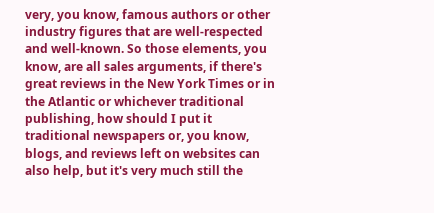very, you know, famous authors or other industry figures that are well-respected and well-known. So those elements, you know, are all sales arguments, if there's great reviews in the New York Times or in the Atlantic or whichever traditional publishing, how should I put it traditional newspapers or, you know, blogs, and reviews left on websites can also help, but it's very much still the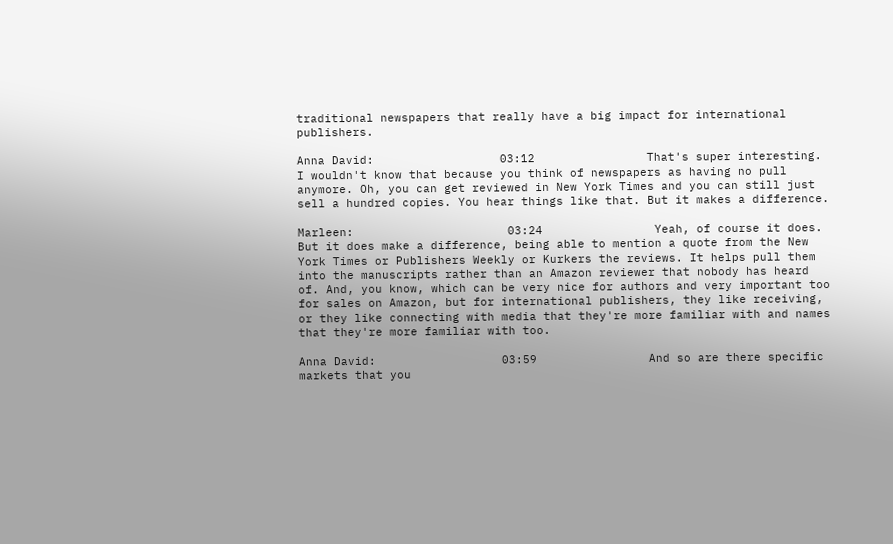traditional newspapers that really have a big impact for international publishers.

Anna David:                  03:12                That's super interesting. I wouldn't know that because you think of newspapers as having no pull anymore. Oh, you can get reviewed in New York Times and you can still just sell a hundred copies. You hear things like that. But it makes a difference.

Marleen:                      03:24                Yeah, of course it does. But it does make a difference, being able to mention a quote from the New York Times or Publishers Weekly or Kurkers the reviews. It helps pull them into the manuscripts rather than an Amazon reviewer that nobody has heard of. And, you know, which can be very nice for authors and very important too for sales on Amazon, but for international publishers, they like receiving, or they like connecting with media that they're more familiar with and names that they're more familiar with too.

Anna David:                  03:59                And so are there specific markets that you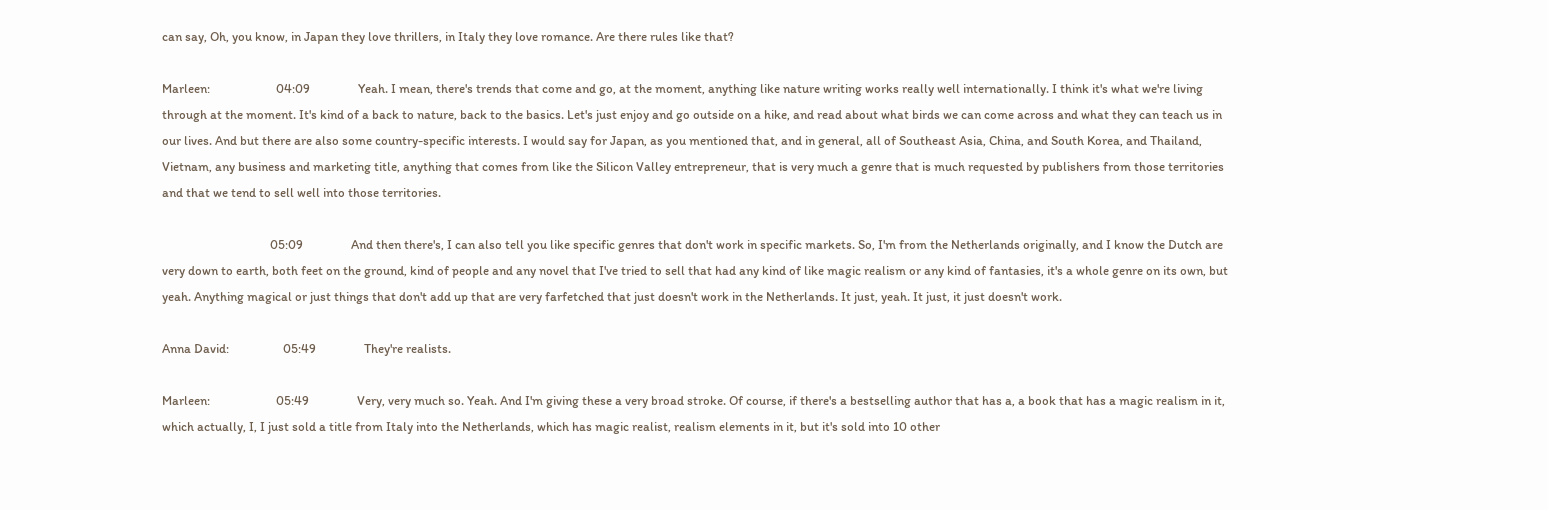can say, Oh, you know, in Japan they love thrillers, in Italy they love romance. Are there rules like that?

Marleen:                      04:09                Yeah. I mean, there's trends that come and go, at the moment, anything like nature writing works really well internationally. I think it's what we're living through at the moment. It's kind of a back to nature, back to the basics. Let's just enjoy and go outside on a hike, and read about what birds we can come across and what they can teach us in our lives. And but there are also some country-specific interests. I would say for Japan, as you mentioned that, and in general, all of Southeast Asia, China, and South Korea, and Thailand, Vietnam, any business and marketing title, anything that comes from like the Silicon Valley entrepreneur, that is very much a genre that is much requested by publishers from those territories and that we tend to sell well into those territories.

                                    05:09                And then there's, I can also tell you like specific genres that don't work in specific markets. So, I'm from the Netherlands originally, and I know the Dutch are very down to earth, both feet on the ground, kind of people and any novel that I've tried to sell that had any kind of like magic realism or any kind of fantasies, it's a whole genre on its own, but yeah. Anything magical or just things that don't add up that are very farfetched that just doesn't work in the Netherlands. It just, yeah. It just, it just doesn't work.

Anna David:                  05:49                They're realists.

Marleen:                      05:49                Very, very much so. Yeah. And I'm giving these a very broad stroke. Of course, if there's a bestselling author that has a, a book that has a magic realism in it, which actually, I, I just sold a title from Italy into the Netherlands, which has magic realist, realism elements in it, but it's sold into 10 other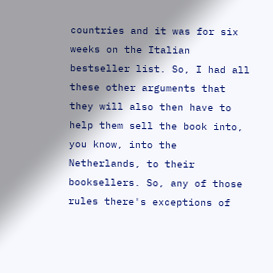countries and it was for six weeks on the Italian bestseller list. So, I had all these other arguments that they will also then have to help them sell the book into, you know, into the Netherlands, to their booksellers. So, any of those rules there's exceptions of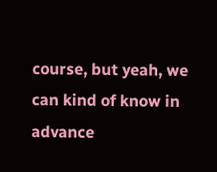course, but yeah, we can kind of know in advance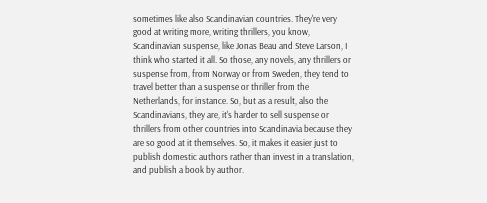sometimes like also Scandinavian countries. They're very good at writing more, writing thrillers, you know, Scandinavian suspense, like Jonas Beau and Steve Larson, I think who started it all. So those, any novels, any thrillers or suspense from, from Norway or from Sweden, they tend to travel better than a suspense or thriller from the Netherlands, for instance. So, but as a result, also the Scandinavians, they are, it's harder to sell suspense or thrillers from other countries into Scandinavia because they are so good at it themselves. So, it makes it easier just to publish domestic authors rather than invest in a translation, and publish a book by author.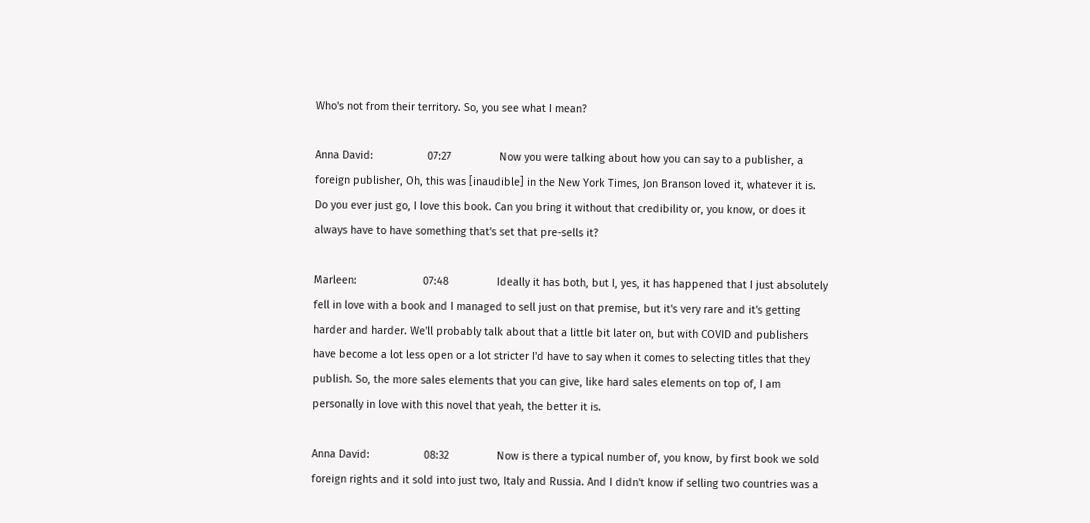Who's not from their territory. So, you see what I mean?

Anna David:                  07:27                Now you were talking about how you can say to a publisher, a foreign publisher, Oh, this was [inaudible] in the New York Times, Jon Branson loved it, whatever it is. Do you ever just go, I love this book. Can you bring it without that credibility or, you know, or does it always have to have something that's set that pre-sells it?

Marleen:                      07:48                Ideally it has both, but I, yes, it has happened that I just absolutely fell in love with a book and I managed to sell just on that premise, but it's very rare and it's getting harder and harder. We'll probably talk about that a little bit later on, but with COVID and publishers have become a lot less open or a lot stricter I'd have to say when it comes to selecting titles that they publish. So, the more sales elements that you can give, like hard sales elements on top of, I am personally in love with this novel that yeah, the better it is.

Anna David:                  08:32                Now is there a typical number of, you know, by first book we sold foreign rights and it sold into just two, Italy and Russia. And I didn't know if selling two countries was a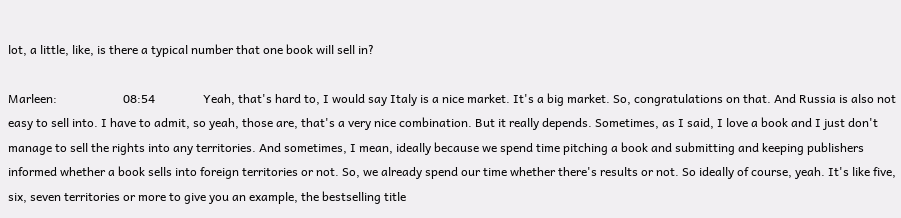lot, a little, like, is there a typical number that one book will sell in?

Marleen:                      08:54                Yeah, that's hard to, I would say Italy is a nice market. It's a big market. So, congratulations on that. And Russia is also not easy to sell into. I have to admit, so yeah, those are, that's a very nice combination. But it really depends. Sometimes, as I said, I love a book and I just don't manage to sell the rights into any territories. And sometimes, I mean, ideally because we spend time pitching a book and submitting and keeping publishers informed whether a book sells into foreign territories or not. So, we already spend our time whether there's results or not. So ideally of course, yeah. It's like five, six, seven territories or more to give you an example, the bestselling title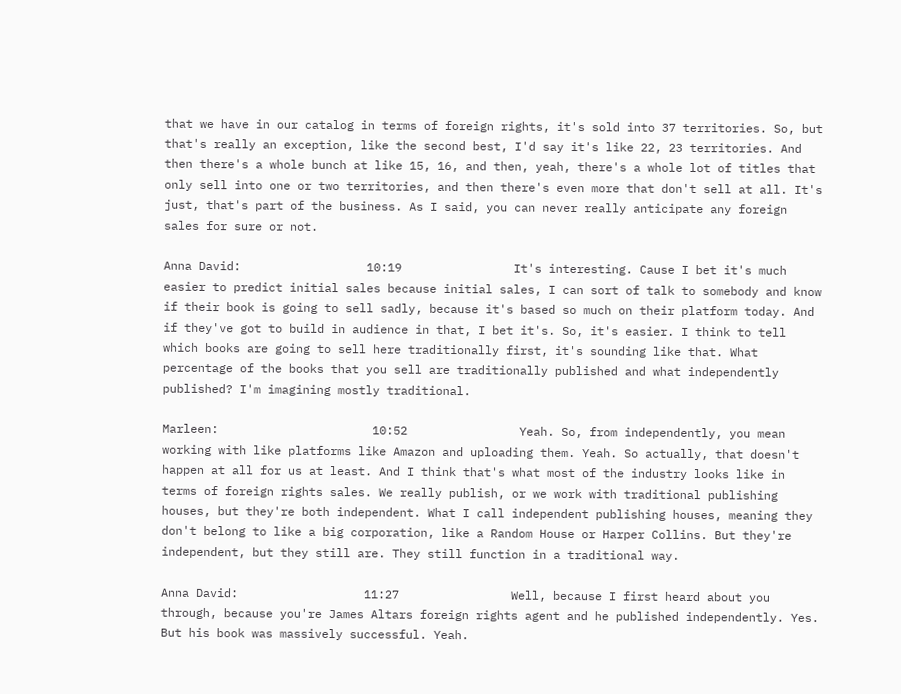that we have in our catalog in terms of foreign rights, it's sold into 37 territories. So, but that's really an exception, like the second best, I'd say it's like 22, 23 territories. And then there's a whole bunch at like 15, 16, and then, yeah, there's a whole lot of titles that only sell into one or two territories, and then there's even more that don't sell at all. It's just, that's part of the business. As I said, you can never really anticipate any foreign sales for sure or not.

Anna David:                  10:19                It's interesting. Cause I bet it's much easier to predict initial sales because initial sales, I can sort of talk to somebody and know if their book is going to sell sadly, because it's based so much on their platform today. And if they've got to build in audience in that, I bet it's. So, it's easier. I think to tell which books are going to sell here traditionally first, it's sounding like that. What percentage of the books that you sell are traditionally published and what independently published? I'm imagining mostly traditional.

Marleen:                      10:52                Yeah. So, from independently, you mean working with like platforms like Amazon and uploading them. Yeah. So actually, that doesn't happen at all for us at least. And I think that's what most of the industry looks like in terms of foreign rights sales. We really publish, or we work with traditional publishing houses, but they're both independent. What I call independent publishing houses, meaning they don't belong to like a big corporation, like a Random House or Harper Collins. But they're independent, but they still are. They still function in a traditional way.

Anna David:                  11:27                Well, because I first heard about you through, because you're James Altars foreign rights agent and he published independently. Yes. But his book was massively successful. Yeah.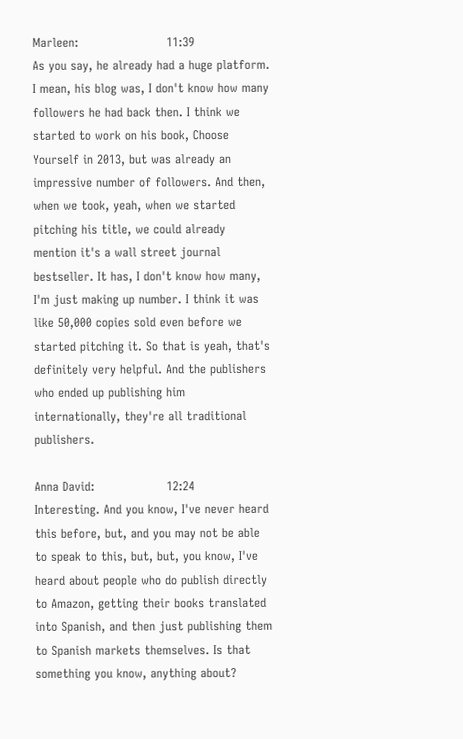Marleen:                      11:39                As you say, he already had a huge platform. I mean, his blog was, I don't know how many followers he had back then. I think we started to work on his book, Choose Yourself in 2013, but was already an impressive number of followers. And then, when we took, yeah, when we started pitching his title, we could already mention it's a wall street journal bestseller. It has, I don't know how many, I'm just making up number. I think it was like 50,000 copies sold even before we started pitching it. So that is yeah, that's definitely very helpful. And the publishers who ended up publishing him internationally, they're all traditional publishers.

Anna David:                  12:24                Interesting. And you know, I've never heard this before, but, and you may not be able to speak to this, but, but, you know, I've heard about people who do publish directly to Amazon, getting their books translated into Spanish, and then just publishing them to Spanish markets themselves. Is that something you know, anything about?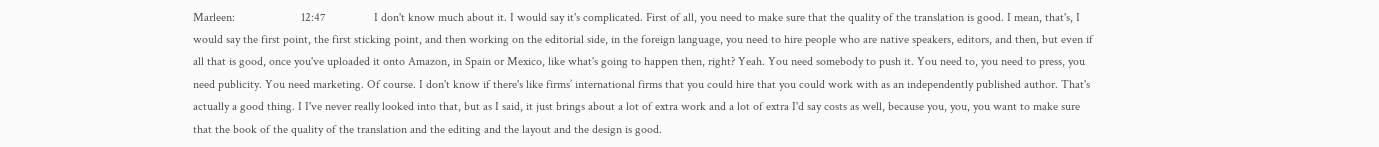Marleen:                      12:47                I don't know much about it. I would say it's complicated. First of all, you need to make sure that the quality of the translation is good. I mean, that's, I would say the first point, the first sticking point, and then working on the editorial side, in the foreign language, you need to hire people who are native speakers, editors, and then, but even if all that is good, once you've uploaded it onto Amazon, in Spain or Mexico, like what's going to happen then, right? Yeah. You need somebody to push it. You need to, you need to press, you need publicity. You need marketing. Of course. I don't know if there's like firms’ international firms that you could hire that you could work with as an independently published author. That's actually a good thing. I I've never really looked into that, but as I said, it just brings about a lot of extra work and a lot of extra I'd say costs as well, because you, you, you want to make sure that the book of the quality of the translation and the editing and the layout and the design is good.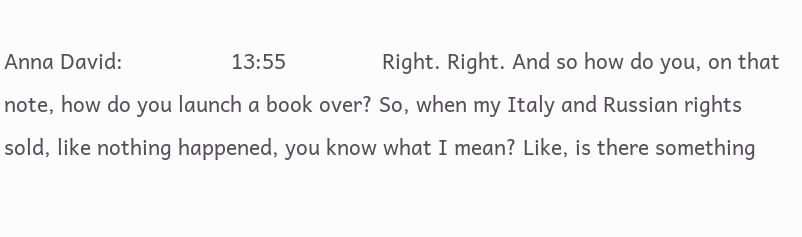Anna David:                  13:55                Right. Right. And so how do you, on that note, how do you launch a book over? So, when my Italy and Russian rights sold, like nothing happened, you know what I mean? Like, is there something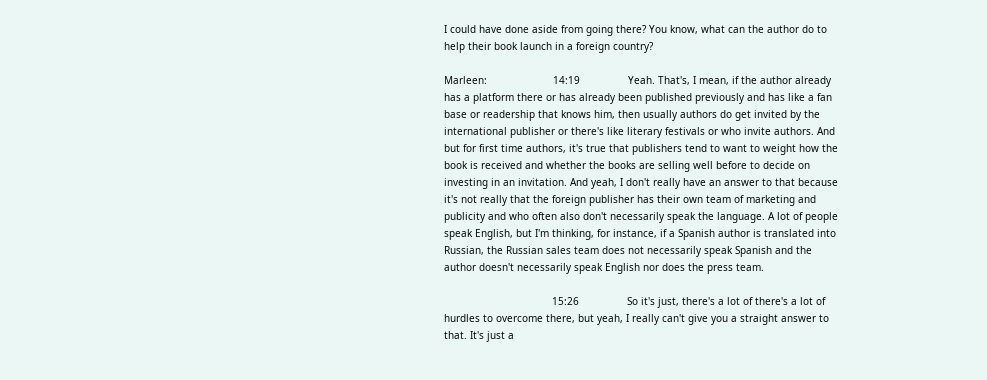I could have done aside from going there? You know, what can the author do to help their book launch in a foreign country?

Marleen:                      14:19                Yeah. That's, I mean, if the author already has a platform there or has already been published previously and has like a fan base or readership that knows him, then usually authors do get invited by the international publisher or there's like literary festivals or who invite authors. And but for first time authors, it's true that publishers tend to want to weight how the book is received and whether the books are selling well before to decide on investing in an invitation. And yeah, I don't really have an answer to that because it's not really that the foreign publisher has their own team of marketing and publicity and who often also don't necessarily speak the language. A lot of people speak English, but I'm thinking, for instance, if a Spanish author is translated into Russian, the Russian sales team does not necessarily speak Spanish and the author doesn't necessarily speak English nor does the press team.

                                    15:26                So it's just, there's a lot of there's a lot of hurdles to overcome there, but yeah, I really can't give you a straight answer to that. It's just a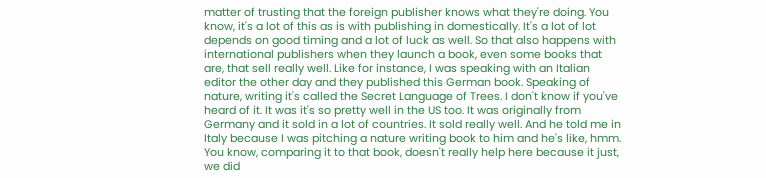matter of trusting that the foreign publisher knows what they're doing. You know, it's a lot of this as is with publishing in domestically. It's a lot of lot depends on good timing and a lot of luck as well. So that also happens with international publishers when they launch a book, even some books that are, that sell really well. Like for instance, I was speaking with an Italian editor the other day and they published this German book. Speaking of nature, writing it's called the Secret Language of Trees. I don't know if you've heard of it. It was it's so pretty well in the US too. It was originally from Germany and it sold in a lot of countries. It sold really well. And he told me in Italy because I was pitching a nature writing book to him and he's like, hmm. You know, comparing it to that book, doesn't really help here because it just, we did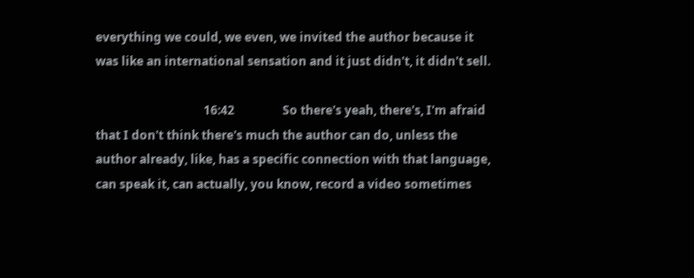everything we could, we even, we invited the author because it was like an international sensation and it just didn't, it didn't sell.

                                    16:42                So there's yeah, there's, I'm afraid that I don't think there's much the author can do, unless the author already, like, has a specific connection with that language, can speak it, can actually, you know, record a video sometimes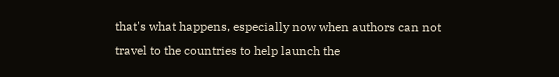that's what happens, especially now when authors can not travel to the countries to help launch the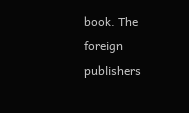book. The foreign publishers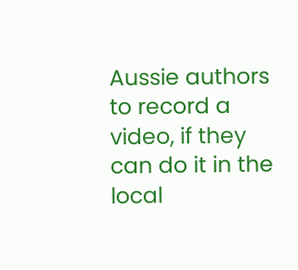Aussie authors to record a video, if they can do it in the local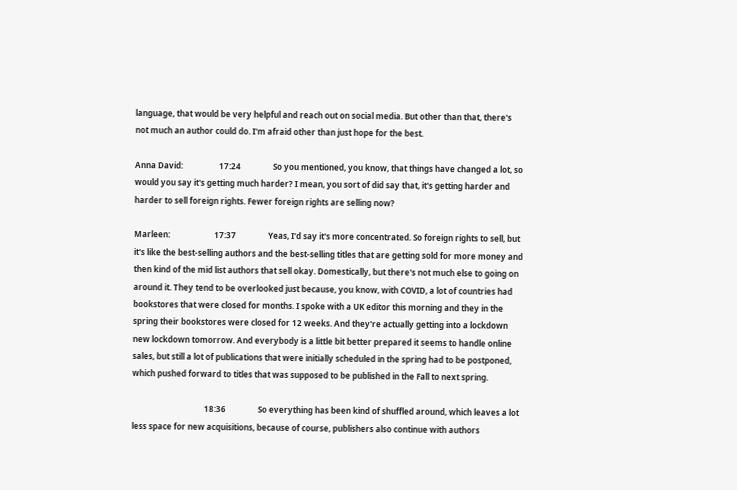language, that would be very helpful and reach out on social media. But other than that, there's not much an author could do. I'm afraid other than just hope for the best.

Anna David:                  17:24                So you mentioned, you know, that things have changed a lot, so would you say it's getting much harder? I mean, you sort of did say that, it's getting harder and harder to sell foreign rights. Fewer foreign rights are selling now?

Marleen:                      17:37                Yeas, I'd say it's more concentrated. So foreign rights to sell, but it's like the best-selling authors and the best-selling titles that are getting sold for more money and then kind of the mid list authors that sell okay. Domestically, but there's not much else to going on around it. They tend to be overlooked just because, you know, with COVID, a lot of countries had bookstores that were closed for months. I spoke with a UK editor this morning and they in the spring their bookstores were closed for 12 weeks. And they're actually getting into a lockdown new lockdown tomorrow. And everybody is a little bit better prepared it seems to handle online sales, but still a lot of publications that were initially scheduled in the spring had to be postponed, which pushed forward to titles that was supposed to be published in the Fall to next spring.

                                    18:36                So everything has been kind of shuffled around, which leaves a lot less space for new acquisitions, because of course, publishers also continue with authors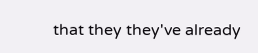that they they've already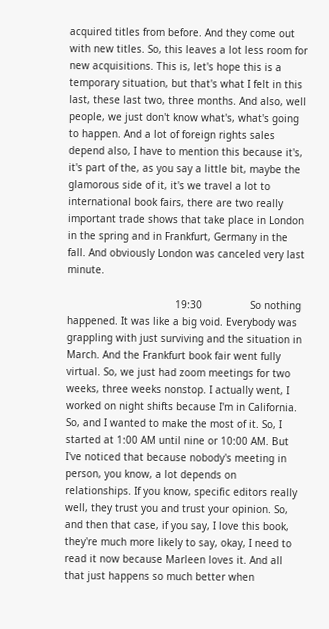acquired titles from before. And they come out with new titles. So, this leaves a lot less room for new acquisitions. This is, let's hope this is a temporary situation, but that's what I felt in this last, these last two, three months. And also, well people, we just don't know what's, what's going to happen. And a lot of foreign rights sales depend also, I have to mention this because it's, it's part of the, as you say a little bit, maybe the glamorous side of it, it's we travel a lot to international book fairs, there are two really important trade shows that take place in London in the spring and in Frankfurt, Germany in the fall. And obviously London was canceled very last minute.

                                    19:30                So nothing happened. It was like a big void. Everybody was grappling with just surviving and the situation in March. And the Frankfurt book fair went fully virtual. So, we just had zoom meetings for two weeks, three weeks nonstop. I actually went, I worked on night shifts because I'm in California. So, and I wanted to make the most of it. So, I started at 1:00 AM until nine or 10:00 AM. But I've noticed that because nobody's meeting in person, you know, a lot depends on relationships. If you know, specific editors really well, they trust you and trust your opinion. So, and then that case, if you say, I love this book, they're much more likely to say, okay, I need to read it now because Marleen loves it. And all that just happens so much better when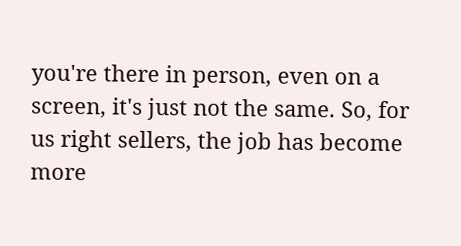you're there in person, even on a screen, it's just not the same. So, for us right sellers, the job has become more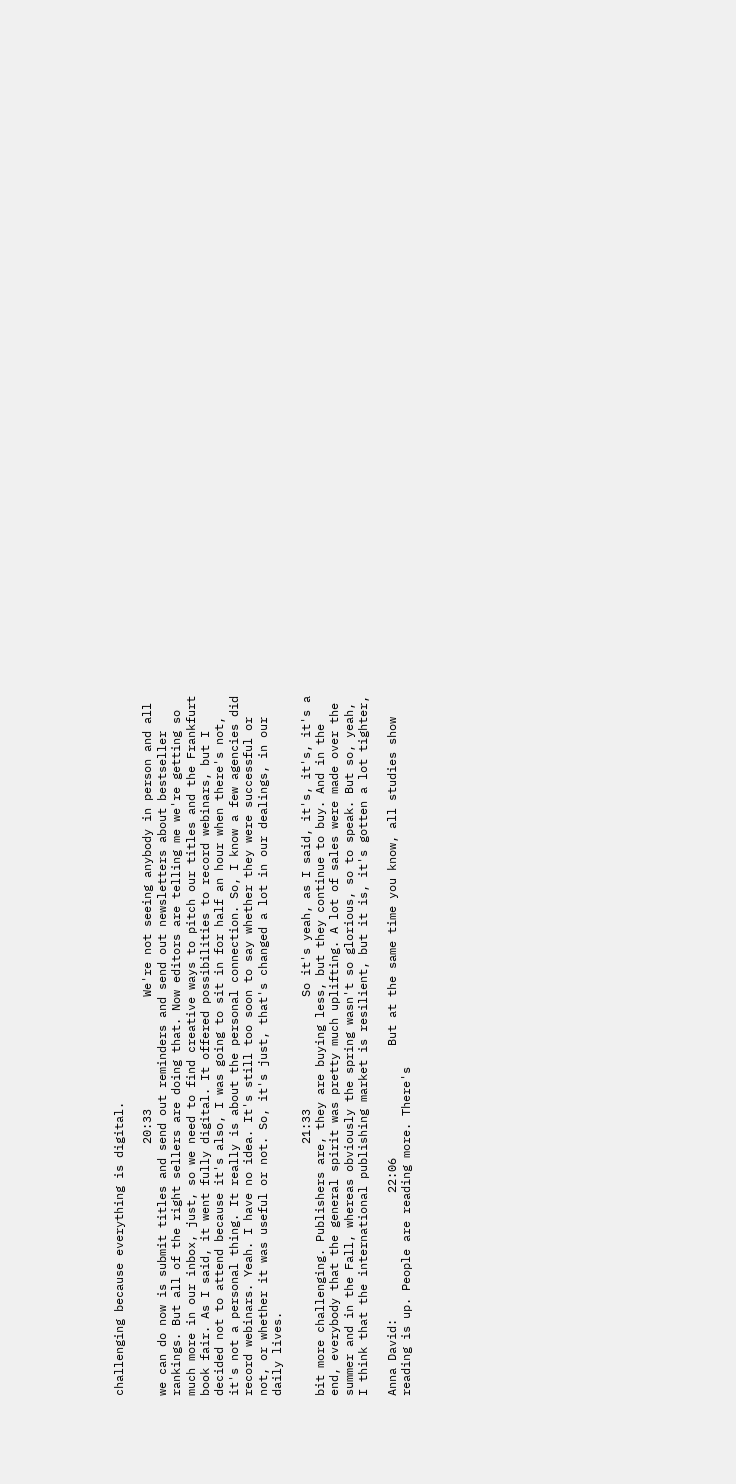challenging because everything is digital.

                                    20:33                We're not seeing anybody in person and all we can do now is submit titles and send out reminders and send out newsletters about bestseller rankings. But all of the right sellers are doing that. Now editors are telling me we're getting so much more in our inbox, just, so we need to find creative ways to pitch our titles and the Frankfurt book fair. As I said, it went fully digital. It offered possibilities to record webinars, but I decided not to attend because it's also, I was going to sit in for half an hour when there's not, it's not a personal thing. It really is about the personal connection. So, I know a few agencies did record webinars. Yeah. I have no idea. It's still too soon to say whether they were successful or not, or whether it was useful or not. So, it's just, that's changed a lot in our dealings, in our daily lives.

                                    21:33                So it's yeah, as I said, it's, it's, it's a bit more challenging. Publishers are, they are buying less, but they continue to buy. And in the end, everybody that the general spirit was pretty much uplifting. A lot of sales were made over the summer and in the Fall, whereas obviously the spring wasn't so glorious, so to speak. But so, yeah, I think that the international publishing market is resilient, but it is, it's gotten a lot tighter,

Anna David:                  22:06                But at the same time you know, all studies show reading is up. People are reading more. There's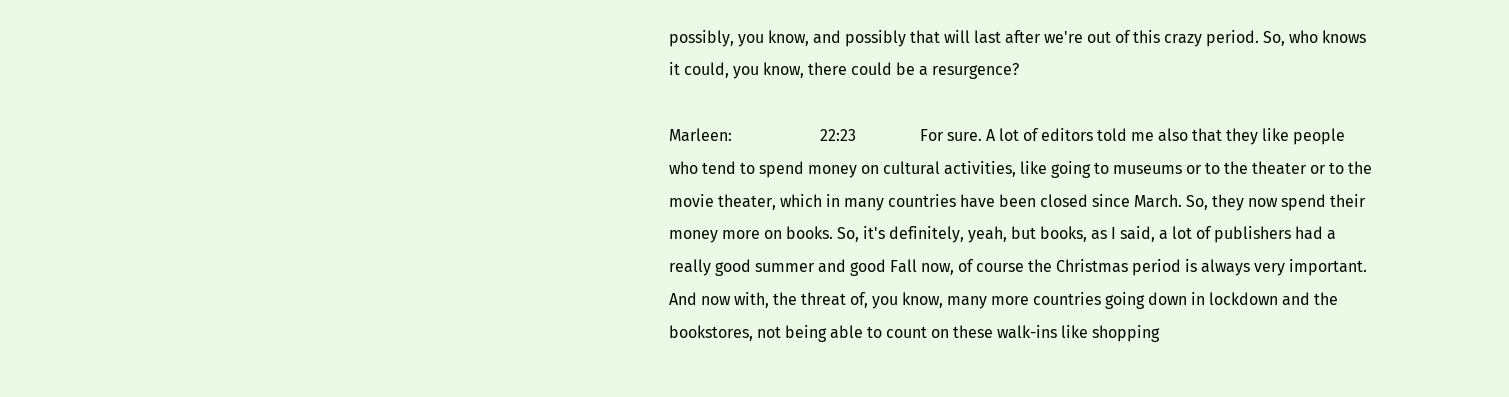possibly, you know, and possibly that will last after we're out of this crazy period. So, who knows it could, you know, there could be a resurgence?

Marleen:                      22:23                For sure. A lot of editors told me also that they like people who tend to spend money on cultural activities, like going to museums or to the theater or to the movie theater, which in many countries have been closed since March. So, they now spend their money more on books. So, it's definitely, yeah, but books, as I said, a lot of publishers had a really good summer and good Fall now, of course the Christmas period is always very important. And now with, the threat of, you know, many more countries going down in lockdown and the bookstores, not being able to count on these walk-ins like shopping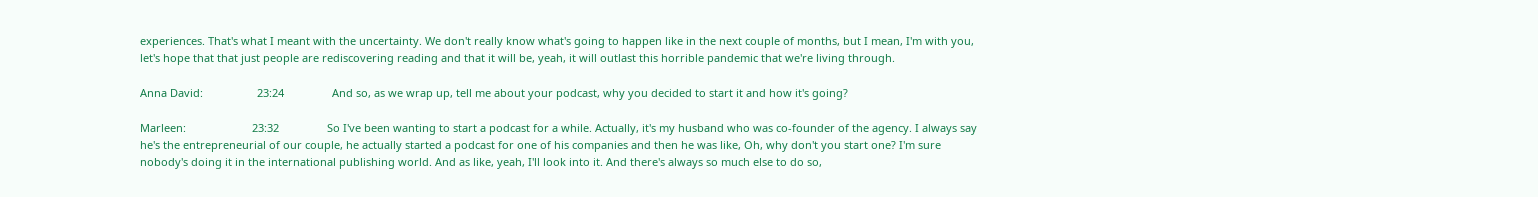experiences. That's what I meant with the uncertainty. We don't really know what's going to happen like in the next couple of months, but I mean, I'm with you, let's hope that that just people are rediscovering reading and that it will be, yeah, it will outlast this horrible pandemic that we're living through.

Anna David:                  23:24                And so, as we wrap up, tell me about your podcast, why you decided to start it and how it's going?

Marleen:                      23:32                So I've been wanting to start a podcast for a while. Actually, it's my husband who was co-founder of the agency. I always say he's the entrepreneurial of our couple, he actually started a podcast for one of his companies and then he was like, Oh, why don't you start one? I'm sure nobody's doing it in the international publishing world. And as like, yeah, I'll look into it. And there's always so much else to do so,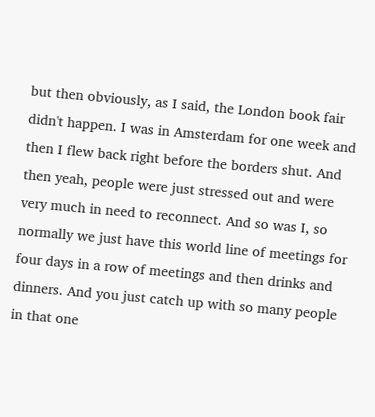but then obviously, as I said, the London book fair didn't happen. I was in Amsterdam for one week and then I flew back right before the borders shut. And then yeah, people were just stressed out and were very much in need to reconnect. And so was I, so normally we just have this world line of meetings for four days in a row of meetings and then drinks and dinners. And you just catch up with so many people in that one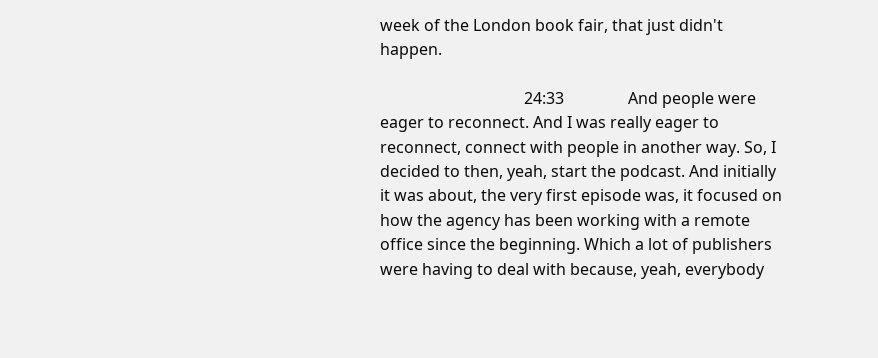week of the London book fair, that just didn't happen.

                                    24:33                And people were eager to reconnect. And I was really eager to reconnect, connect with people in another way. So, I decided to then, yeah, start the podcast. And initially it was about, the very first episode was, it focused on how the agency has been working with a remote office since the beginning. Which a lot of publishers were having to deal with because, yeah, everybody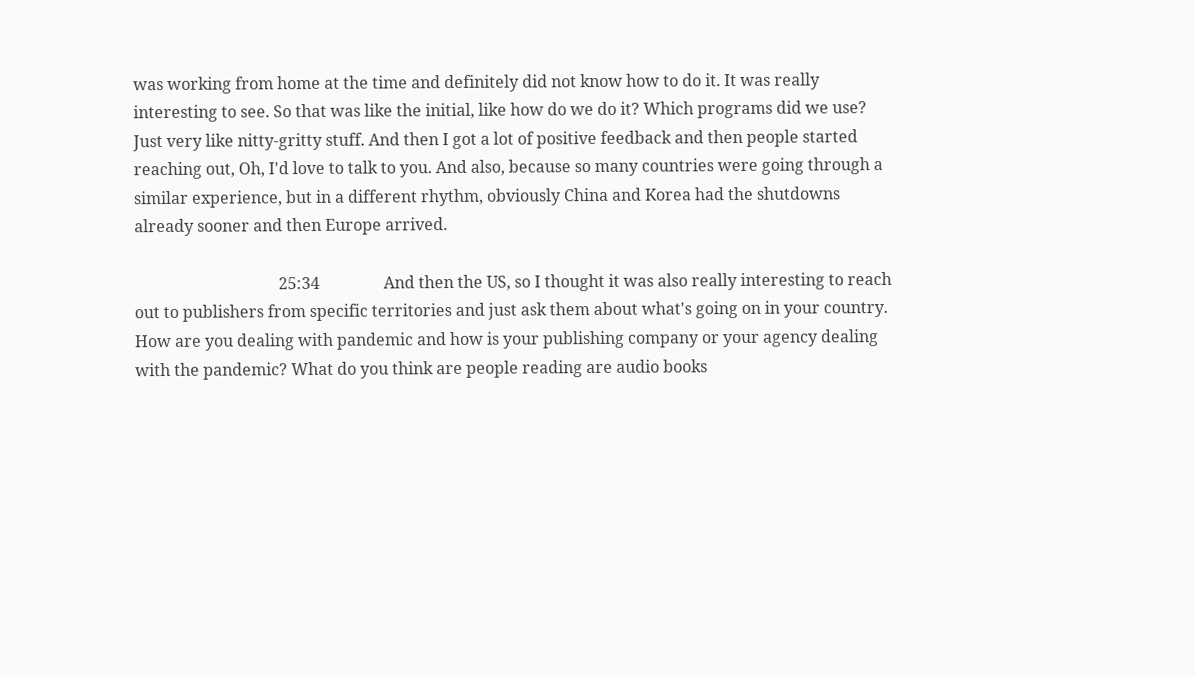was working from home at the time and definitely did not know how to do it. It was really interesting to see. So that was like the initial, like how do we do it? Which programs did we use? Just very like nitty-gritty stuff. And then I got a lot of positive feedback and then people started reaching out, Oh, I'd love to talk to you. And also, because so many countries were going through a similar experience, but in a different rhythm, obviously China and Korea had the shutdowns already sooner and then Europe arrived.

                                    25:34                And then the US, so I thought it was also really interesting to reach out to publishers from specific territories and just ask them about what's going on in your country. How are you dealing with pandemic and how is your publishing company or your agency dealing with the pandemic? What do you think are people reading are audio books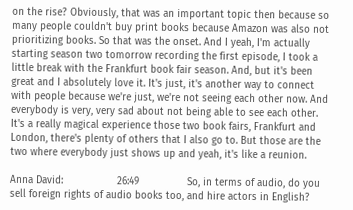on the rise? Obviously, that was an important topic then because so many people couldn't buy print books because Amazon was also not prioritizing books. So that was the onset. And I yeah, I'm actually starting season two tomorrow recording the first episode, I took a little break with the Frankfurt book fair season. And, but it's been great and I absolutely love it. It's just, it's another way to connect with people because we're just, we're not seeing each other now. And everybody is very, very sad about not being able to see each other. It's a really magical experience those two book fairs, Frankfurt and London, there's plenty of others that I also go to. But those are the two where everybody just shows up and yeah, it's like a reunion.

Anna David:                  26:49                So, in terms of audio, do you sell foreign rights of audio books too, and hire actors in English?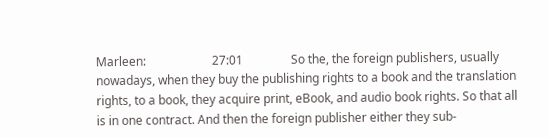Marleen:                      27:01                So the, the foreign publishers, usually nowadays, when they buy the publishing rights to a book and the translation rights, to a book, they acquire print, eBook, and audio book rights. So that all is in one contract. And then the foreign publisher either they sub-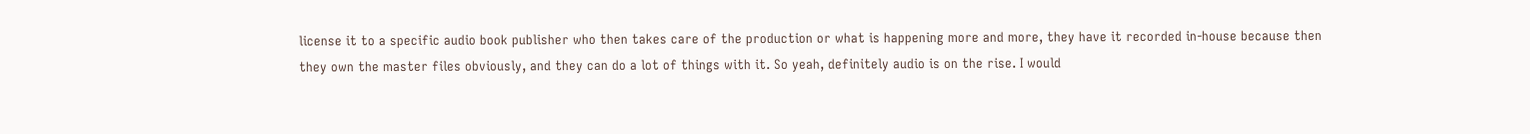license it to a specific audio book publisher who then takes care of the production or what is happening more and more, they have it recorded in-house because then they own the master files obviously, and they can do a lot of things with it. So yeah, definitely audio is on the rise. I would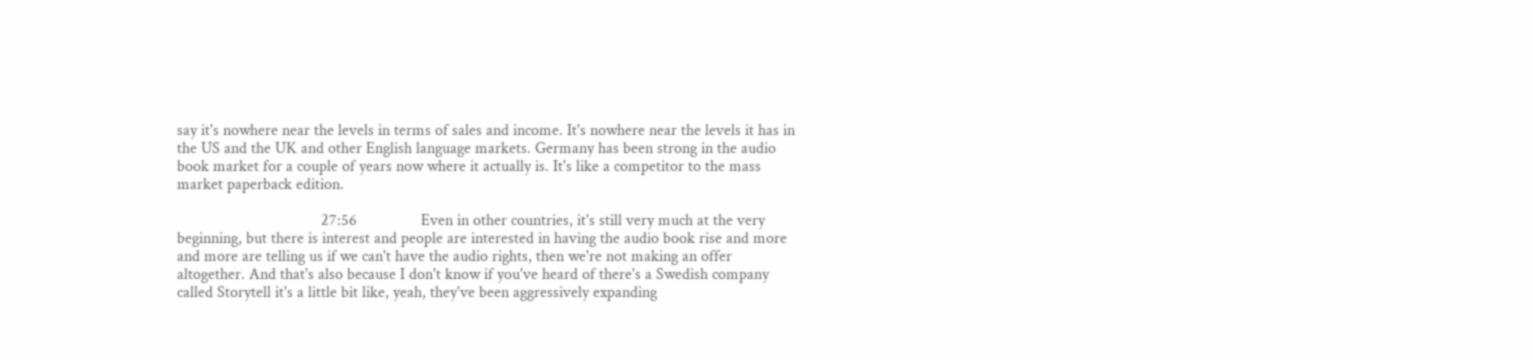say it's nowhere near the levels in terms of sales and income. It's nowhere near the levels it has in the US and the UK and other English language markets. Germany has been strong in the audio book market for a couple of years now where it actually is. It's like a competitor to the mass market paperback edition.

                                    27:56                Even in other countries, it's still very much at the very beginning, but there is interest and people are interested in having the audio book rise and more and more are telling us if we can't have the audio rights, then we're not making an offer altogether. And that's also because I don't know if you've heard of there's a Swedish company called Storytell it's a little bit like, yeah, they've been aggressively expanding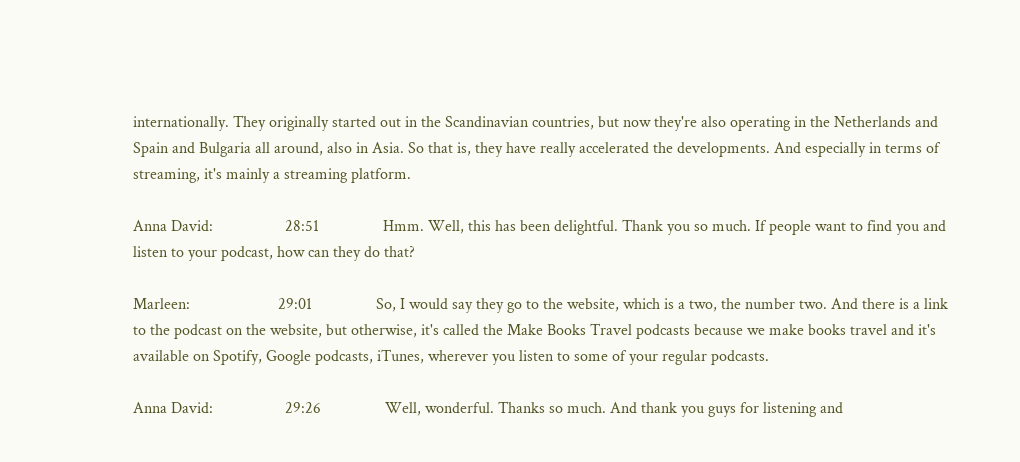internationally. They originally started out in the Scandinavian countries, but now they're also operating in the Netherlands and Spain and Bulgaria all around, also in Asia. So that is, they have really accelerated the developments. And especially in terms of streaming, it's mainly a streaming platform.

Anna David:                  28:51                Hmm. Well, this has been delightful. Thank you so much. If people want to find you and listen to your podcast, how can they do that?

Marleen:                      29:01                So, I would say they go to the website, which is a two, the number two. And there is a link to the podcast on the website, but otherwise, it's called the Make Books Travel podcasts because we make books travel and it's available on Spotify, Google podcasts, iTunes, wherever you listen to some of your regular podcasts.

Anna David:                  29:26                Well, wonderful. Thanks so much. And thank you guys for listening and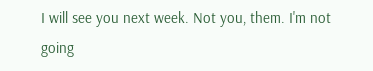I will see you next week. Not you, them. I'm not going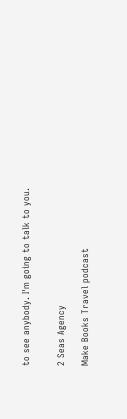to see anybody. I'm going to talk to you.


2 Seas Agency

Make Books Travel podcast